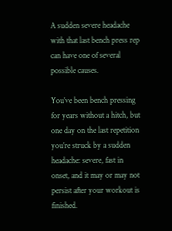A sudden severe headache with that last bench press rep can have one of several possible causes.

You’ve been bench pressing for years without a hitch, but one day on the last repetition you’re struck by a sudden headache: severe, fast in onset, and it may or may not persist after your workout is finished.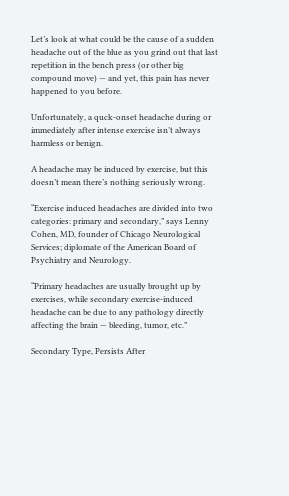Let’s look at what could be the cause of a sudden headache out of the blue as you grind out that last repetition in the bench press (or other big compound move) — and yet, this pain has never happened to you before.

Unfortunately, a quck-onset headache during or immediately after intense exercise isn’t always harmless or benign.

A headache may be induced by exercise, but this doesn’t mean there’s nothing seriously wrong.

“Exercise induced headaches are divided into two categories: primary and secondary,” says Lenny Cohen, MD, founder of Chicago Neurological Services; diplomate of the American Board of Psychiatry and Neurology.

“Primary headaches are usually brought up by exercises, while secondary exercise-induced headache can be due to any pathology directly affecting the brain — bleeding, tumor, etc.”

Secondary Type, Persists After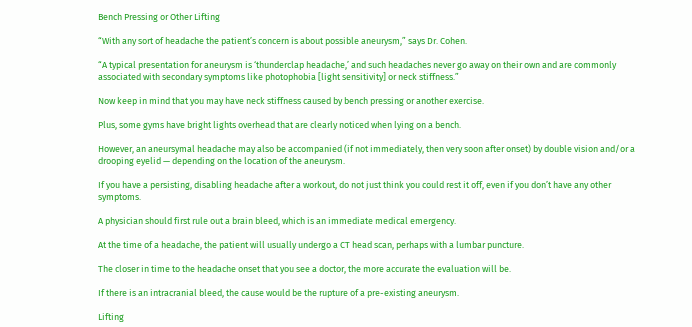Bench Pressing or Other Lifting

“With any sort of headache the patient’s concern is about possible aneurysm,” says Dr. Cohen.

“A typical presentation for aneurysm is ‘thunderclap headache,’ and such headaches never go away on their own and are commonly associated with secondary symptoms like photophobia [light sensitivity] or neck stiffness.”

Now keep in mind that you may have neck stiffness caused by bench pressing or another exercise.

Plus, some gyms have bright lights overhead that are clearly noticed when lying on a bench.

However, an aneursymal headache may also be accompanied (if not immediately, then very soon after onset) by double vision and/or a drooping eyelid — depending on the location of the aneurysm.

If you have a persisting, disabling headache after a workout, do not just think you could rest it off, even if you don’t have any other symptoms.

A physician should first rule out a brain bleed, which is an immediate medical emergency.

At the time of a headache, the patient will usually undergo a CT head scan, perhaps with a lumbar puncture.

The closer in time to the headache onset that you see a doctor, the more accurate the evaluation will be.

If there is an intracranial bleed, the cause would be the rupture of a pre-existing aneurysm.

Lifting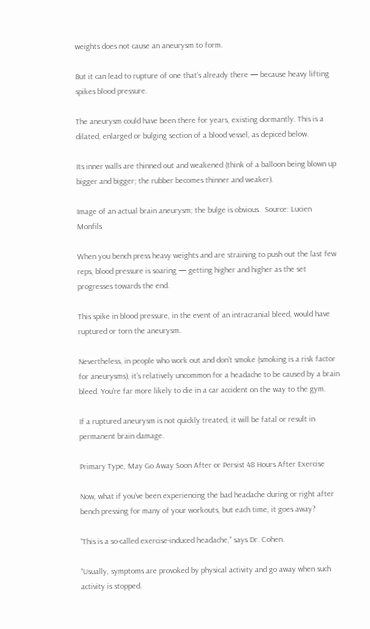weights does not cause an aneurysm to form.

But it can lead to rupture of one that’s already there — because heavy lifting spikes blood pressure.

The aneurysm could have been there for years, existing dormantly. This is a dilated, enlarged or bulging section of a blood vessel, as depiced below.

Its inner walls are thinned out and weakened (think of a balloon being blown up bigger and bigger; the rubber becomes thinner and weaker).

Image of an actual brain aneurysm; the bulge is obvious.  Source: Lucien Monfils

When you bench press heavy weights and are straining to push out the last few reps, blood pressure is soaring — getting higher and higher as the set progresses towards the end.

This spike in blood pressure, in the event of an intracranial bleed, would have ruptured or torn the aneurysm.

Nevertheless, in people who work out and don’t smoke (smoking is a risk factor for aneurysms), it’s relatively uncommon for a headache to be caused by a brain bleed. You’re far more likely to die in a car accident on the way to the gym.

If a ruptured aneurysm is not quickly treated, it will be fatal or result in permanent brain damage.

Primary Type, May Go Away Soon After or Persist 48 Hours After Exercise

Now, what if you’ve been experiencing the bad headache during or right after bench pressing for many of your workouts, but each time, it goes away?

“This is a so-called exercise-induced headache,” says Dr. Cohen.

“Usually, symptoms are provoked by physical activity and go away when such activity is stopped.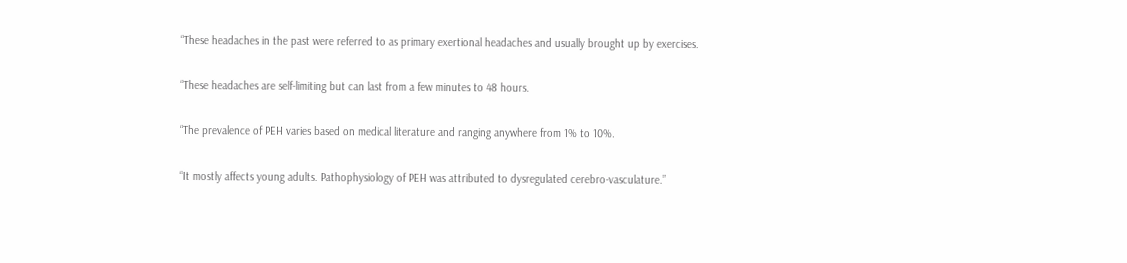“These headaches in the past were referred to as primary exertional headaches and usually brought up by exercises.

“These headaches are self-limiting but can last from a few minutes to 48 hours.

“The prevalence of PEH varies based on medical literature and ranging anywhere from 1% to 10%.

“It mostly affects young adults. Pathophysiology of PEH was attributed to dysregulated cerebro-vasculature.”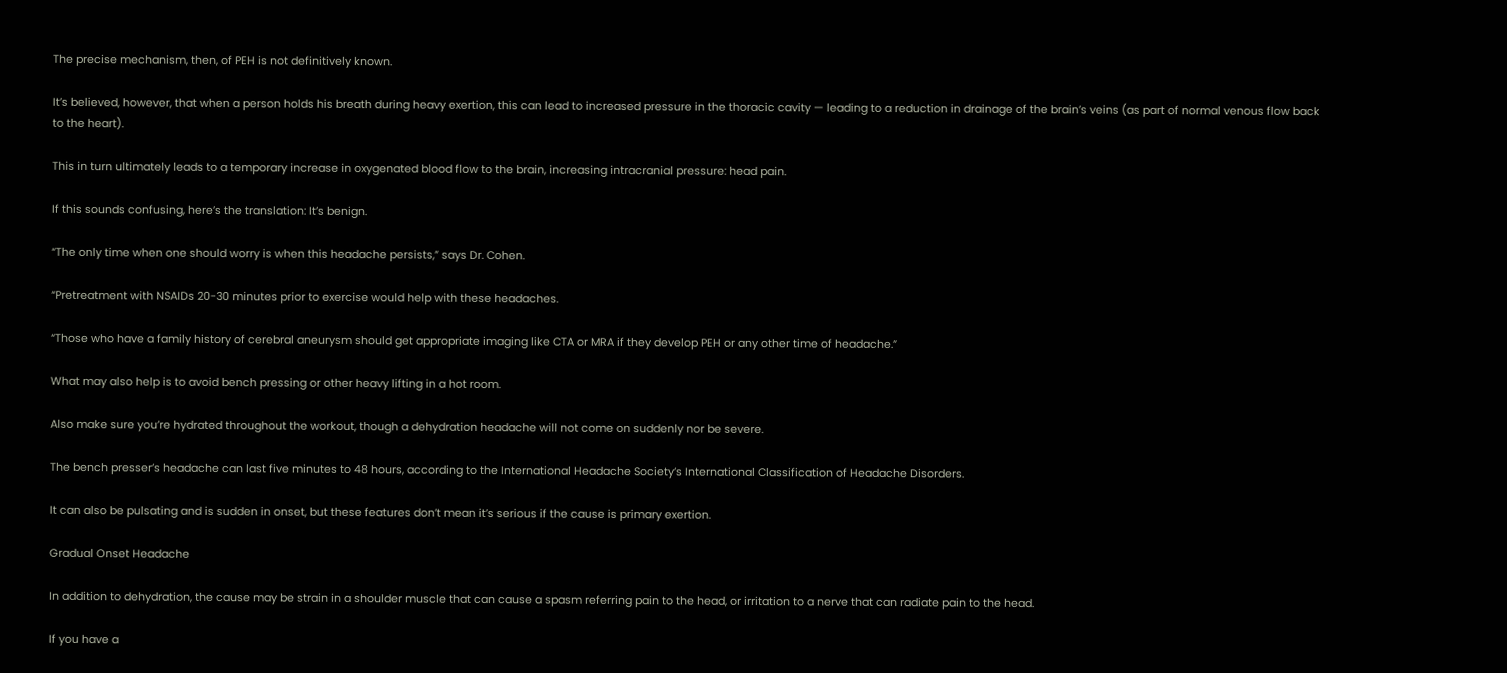The precise mechanism, then, of PEH is not definitively known.

It’s believed, however, that when a person holds his breath during heavy exertion, this can lead to increased pressure in the thoracic cavity — leading to a reduction in drainage of the brain’s veins (as part of normal venous flow back to the heart).

This in turn ultimately leads to a temporary increase in oxygenated blood flow to the brain, increasing intracranial pressure: head pain.

If this sounds confusing, here’s the translation: It’s benign.

“The only time when one should worry is when this headache persists,” says Dr. Cohen.

“Pretreatment with NSAIDs 20-30 minutes prior to exercise would help with these headaches.

“Those who have a family history of cerebral aneurysm should get appropriate imaging like CTA or MRA if they develop PEH or any other time of headache.”

What may also help is to avoid bench pressing or other heavy lifting in a hot room.

Also make sure you’re hydrated throughout the workout, though a dehydration headache will not come on suddenly nor be severe.

The bench presser’s headache can last five minutes to 48 hours, according to the International Headache Society’s International Classification of Headache Disorders.

It can also be pulsating and is sudden in onset, but these features don’t mean it’s serious if the cause is primary exertion.

Gradual Onset Headache

In addition to dehydration, the cause may be strain in a shoulder muscle that can cause a spasm referring pain to the head, or irritation to a nerve that can radiate pain to the head.

If you have a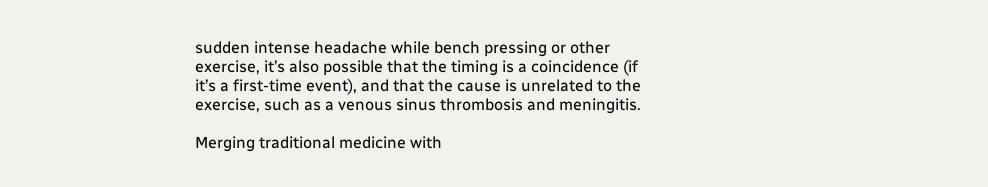sudden intense headache while bench pressing or other exercise, it’s also possible that the timing is a coincidence (if it’s a first-time event), and that the cause is unrelated to the exercise, such as a venous sinus thrombosis and meningitis.

Merging traditional medicine with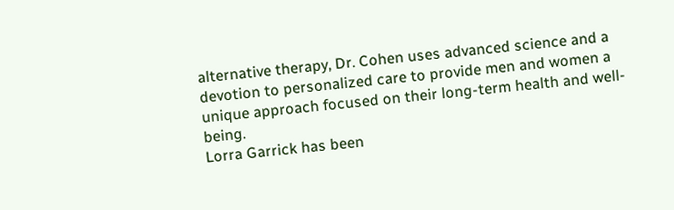alternative therapy, Dr. Cohen uses advanced science and a devotion to personalized care to provide men and women a unique approach focused on their long-term health and well-being.
Lorra Garrick has been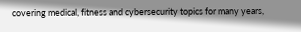covering medical, fitness and cybersecurity topics for many years,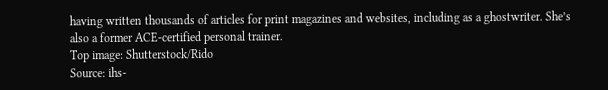having written thousands of articles for print magazines and websites, including as a ghostwriter. She’s also a former ACE-certified personal trainer.
Top image: Shutterstock/Rido
Source: ihs-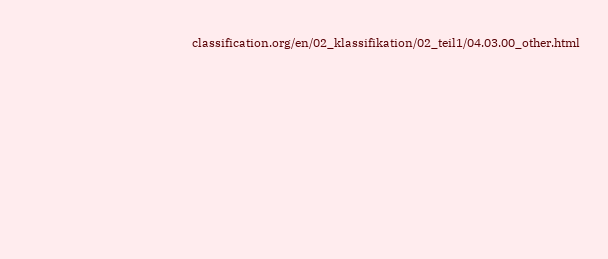classification.org/en/02_klassifikation/02_teil1/04.03.00_other.html